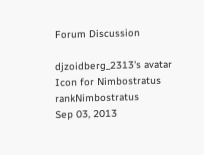Forum Discussion

djzoidberg_2313's avatar
Icon for Nimbostratus rankNimbostratus
Sep 03, 2013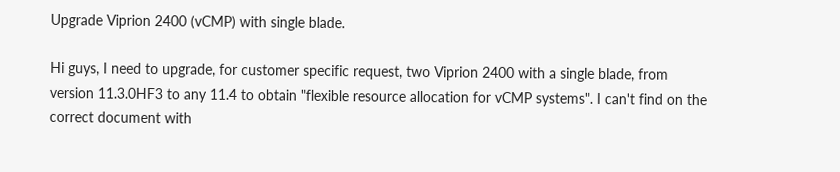Upgrade Viprion 2400 (vCMP) with single blade.

Hi guys, I need to upgrade, for customer specific request, two Viprion 2400 with a single blade, from version 11.3.0HF3 to any 11.4 to obtain "flexible resource allocation for vCMP systems". I can't find on the correct document with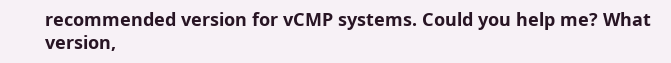recommended version for vCMP systems. Could you help me? What version,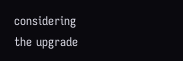considering the upgrade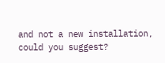and not a new installation, could you suggest?